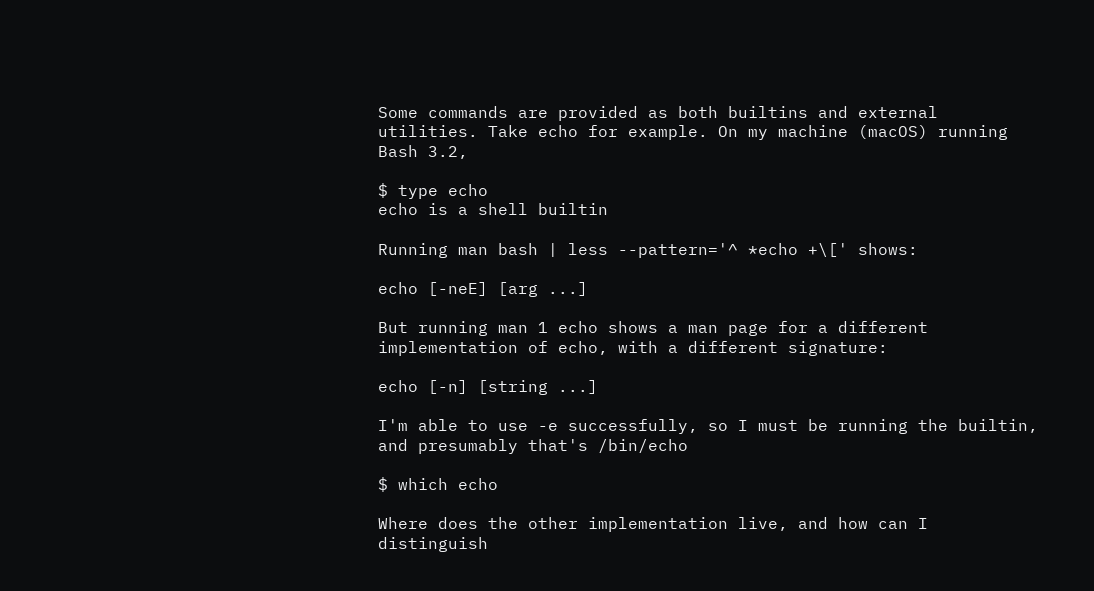Some commands are provided as both builtins and external utilities. Take echo for example. On my machine (macOS) running Bash 3.2,

$ type echo
echo is a shell builtin

Running man bash | less --pattern='^ *echo +\[' shows:

echo [-neE] [arg ...]

But running man 1 echo shows a man page for a different implementation of echo, with a different signature:

echo [-n] [string ...]

I'm able to use -e successfully, so I must be running the builtin, and presumably that's /bin/echo

$ which echo

Where does the other implementation live, and how can I distinguish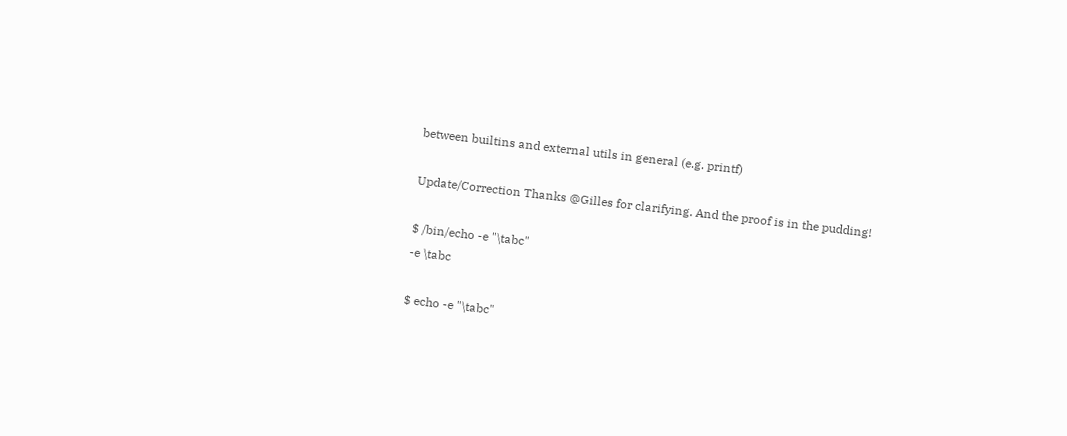between builtins and external utils in general (e.g. printf)

Update/Correction Thanks @Gilles for clarifying. And the proof is in the pudding!

$ /bin/echo -e "\tabc"
-e \tabc

$ echo -e "\tabc"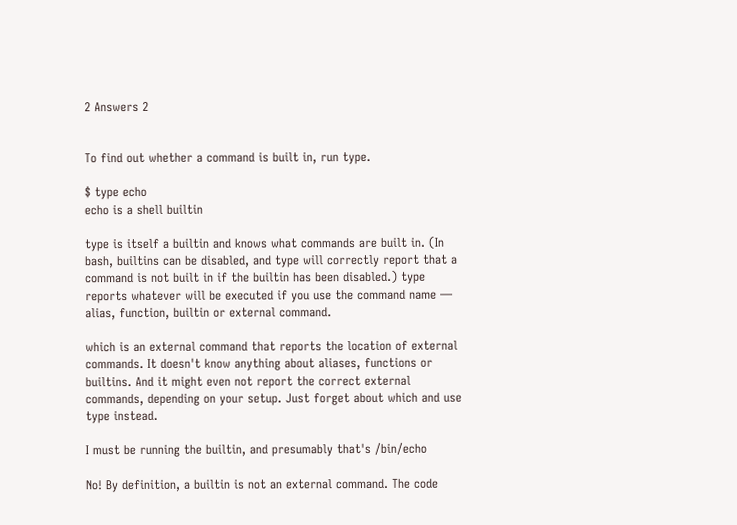2 Answers 2


To find out whether a command is built in, run type.

$ type echo
echo is a shell builtin

type is itself a builtin and knows what commands are built in. (In bash, builtins can be disabled, and type will correctly report that a command is not built in if the builtin has been disabled.) type reports whatever will be executed if you use the command name — alias, function, builtin or external command.

which is an external command that reports the location of external commands. It doesn't know anything about aliases, functions or builtins. And it might even not report the correct external commands, depending on your setup. Just forget about which and use type instead.

I must be running the builtin, and presumably that's /bin/echo

No! By definition, a builtin is not an external command. The code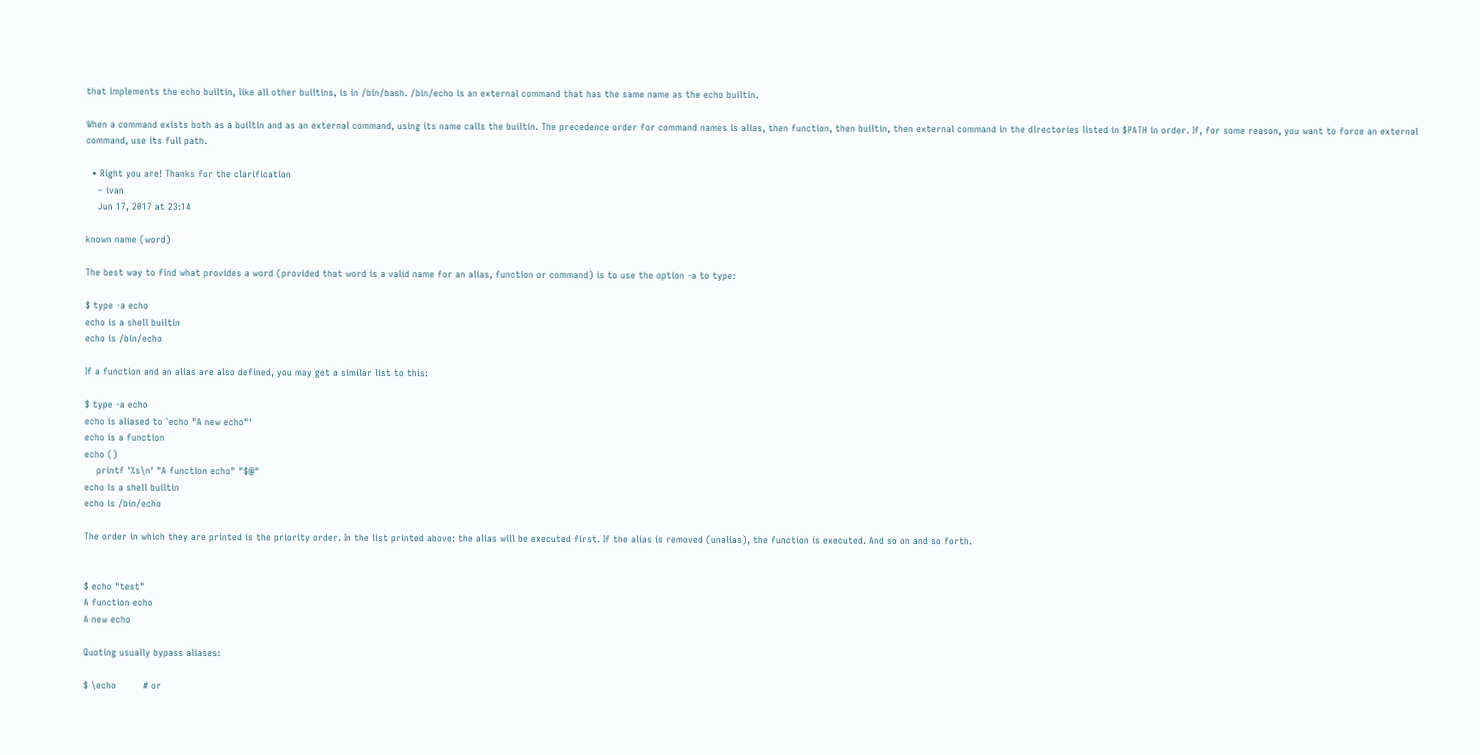that implements the echo builtin, like all other builtins, is in /bin/bash. /bin/echo is an external command that has the same name as the echo builtin.

When a command exists both as a builtin and as an external command, using its name calls the builtin. The precedence order for command names is alias, then function, then builtin, then external command in the directories listed in $PATH in order. If, for some reason, you want to force an external command, use its full path.

  • Right you are! Thanks for the clarification
    – ivan
    Jun 17, 2017 at 23:14

known name (word)

The best way to find what provides a word (provided that word is a valid name for an alias, function or command) is to use the option -a to type:

$ type -a echo
echo is a shell builtin
echo is /bin/echo

If a function and an alias are also defined, you may get a similar list to this:

$ type -a echo
echo is aliased to `echo "A new echo"'
echo is a function
echo ()
    printf '%s\n' "A function echo" "$@"
echo is a shell builtin
echo is /bin/echo

The order in which they are printed is the priority order. In the list printed above: the alias will be executed first. If the alias is removed (unalias), the function is executed. And so on and so forth.


$ echo "test"
A function echo
A new echo

Quoting usually bypass aliases:

$ \echo         # or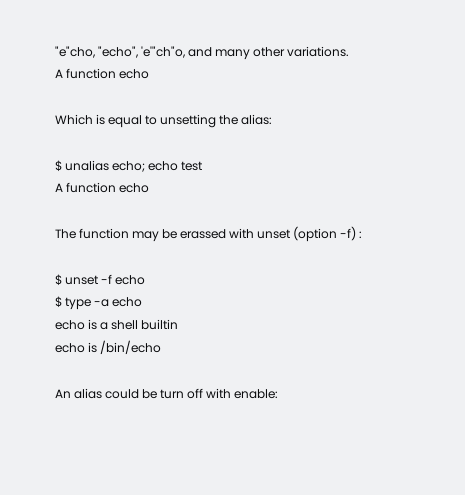"e"cho, "echo", 'e'"ch"o, and many other variations.
A function echo

Which is equal to unsetting the alias:

$ unalias echo; echo test
A function echo

The function may be erassed with unset (option -f) :

$ unset -f echo
$ type -a echo
echo is a shell builtin
echo is /bin/echo

An alias could be turn off with enable: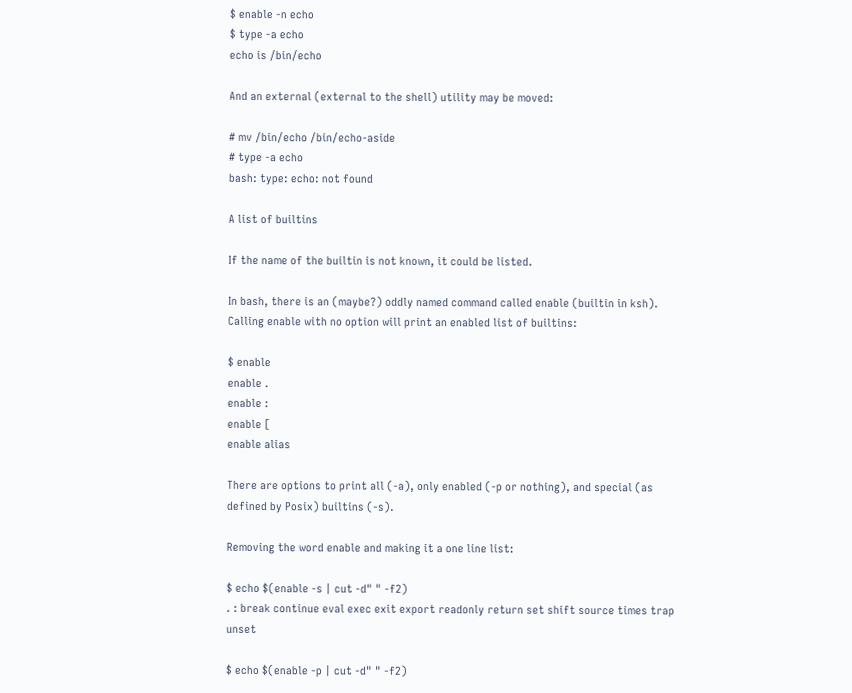$ enable -n echo
$ type -a echo
echo is /bin/echo

And an external (external to the shell) utility may be moved:

# mv /bin/echo /bin/echo-aside
# type -a echo
bash: type: echo: not found

A list of builtins

If the name of the builtin is not known, it could be listed.

In bash, there is an (maybe?) oddly named command called enable (builtin in ksh).
Calling enable with no option will print an enabled list of builtins:

$ enable
enable .
enable :
enable [
enable alias

There are options to print all (-a), only enabled (-p or nothing), and special (as defined by Posix) builtins (-s).

Removing the word enable and making it a one line list:

$ echo $(enable -s | cut -d" " -f2)
. : break continue eval exec exit export readonly return set shift source times trap unset

$ echo $(enable -p | cut -d" " -f2)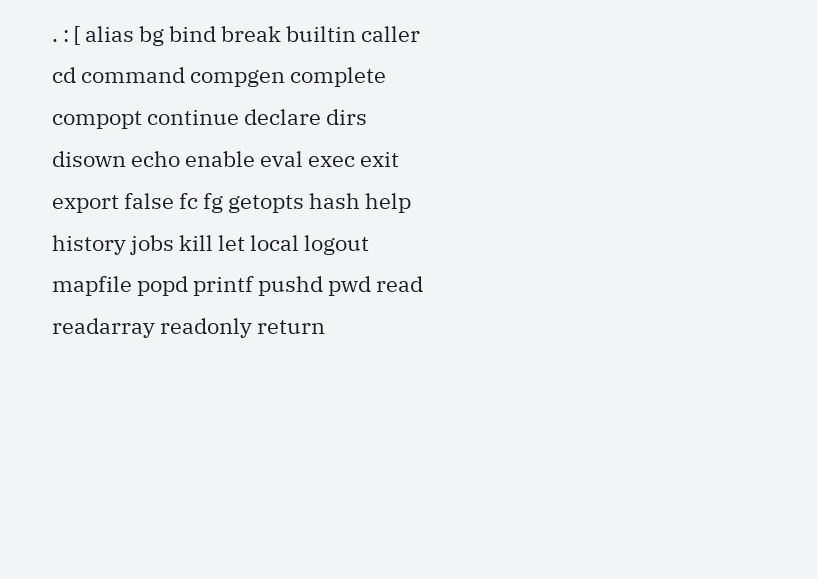. : [ alias bg bind break builtin caller cd command compgen complete compopt continue declare dirs disown echo enable eval exec exit export false fc fg getopts hash help history jobs kill let local logout mapfile popd printf pushd pwd read readarray readonly return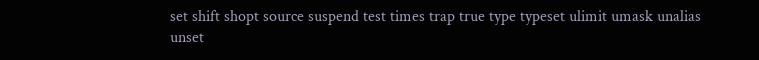set shift shopt source suspend test times trap true type typeset ulimit umask unalias unset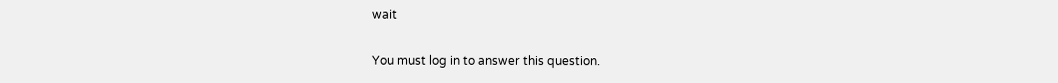wait

You must log in to answer this question.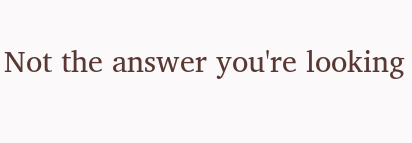Not the answer you're looking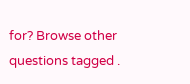for? Browse other questions tagged .